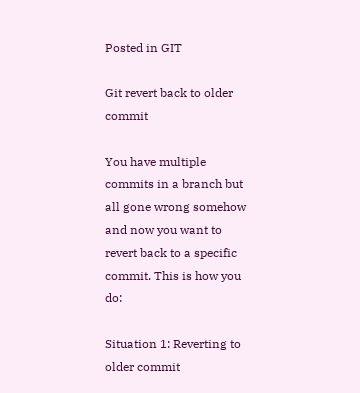Posted in GIT

Git revert back to older commit

You have multiple commits in a branch but all gone wrong somehow and now you want to revert back to a specific commit. This is how you do:

Situation 1: Reverting to older commit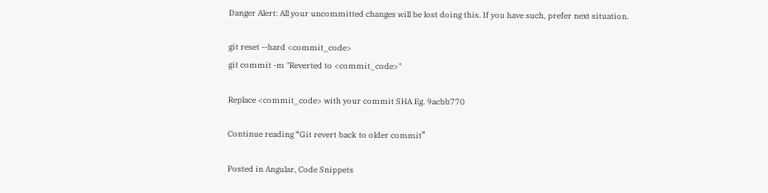Danger Alert: All your uncommitted changes will be lost doing this. If you have such, prefer next situation.

git reset --hard <commit_code>
git commit -m "Reverted to <commit_code>"

Replace <commit_code> with your commit SHA Eg. 9acbb770

Continue reading “Git revert back to older commit”

Posted in Angular, Code Snippets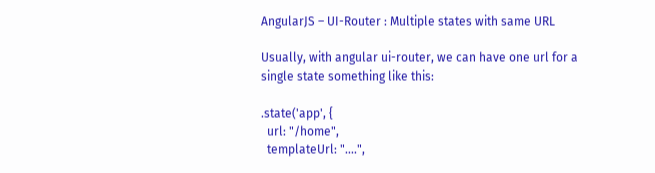AngularJS – UI-Router : Multiple states with same URL

Usually, with angular ui-router, we can have one url for a single state something like this:

.state('app', {
  url: "/home",
  templateUrl: "....",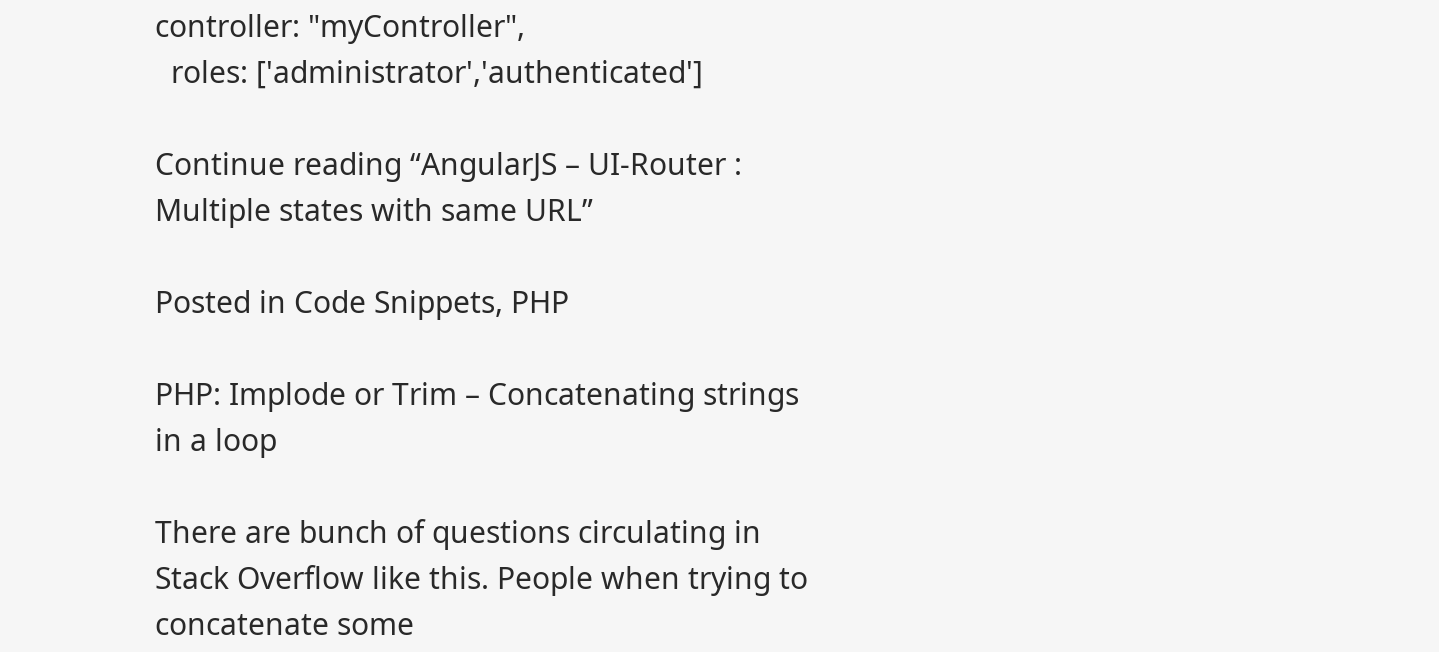controller: "myController",
  roles: ['administrator','authenticated']

Continue reading “AngularJS – UI-Router : Multiple states with same URL”

Posted in Code Snippets, PHP

PHP: Implode or Trim – Concatenating strings in a loop

There are bunch of questions circulating in Stack Overflow like this. People when trying to concatenate some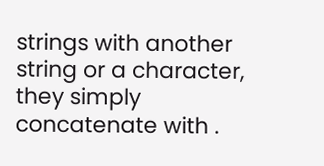strings with another string or a character, they simply concatenate with .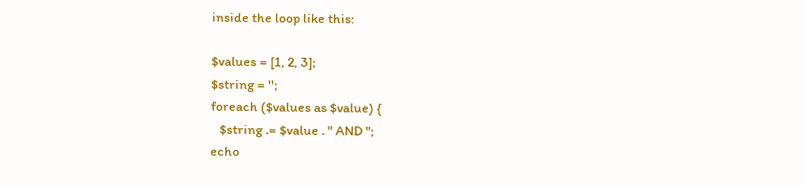inside the loop like this:

$values = [1, 2, 3];
$string = '';
foreach ($values as $value) {
   $string .= $value . " AND ";
echo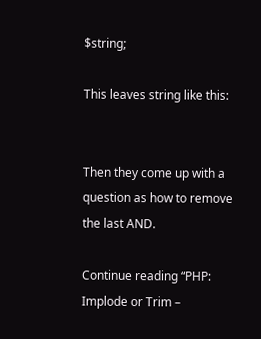$string;

This leaves string like this:


Then they come up with a question as how to remove the last AND.

Continue reading “PHP: Implode or Trim –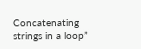Concatenating strings in a loop”